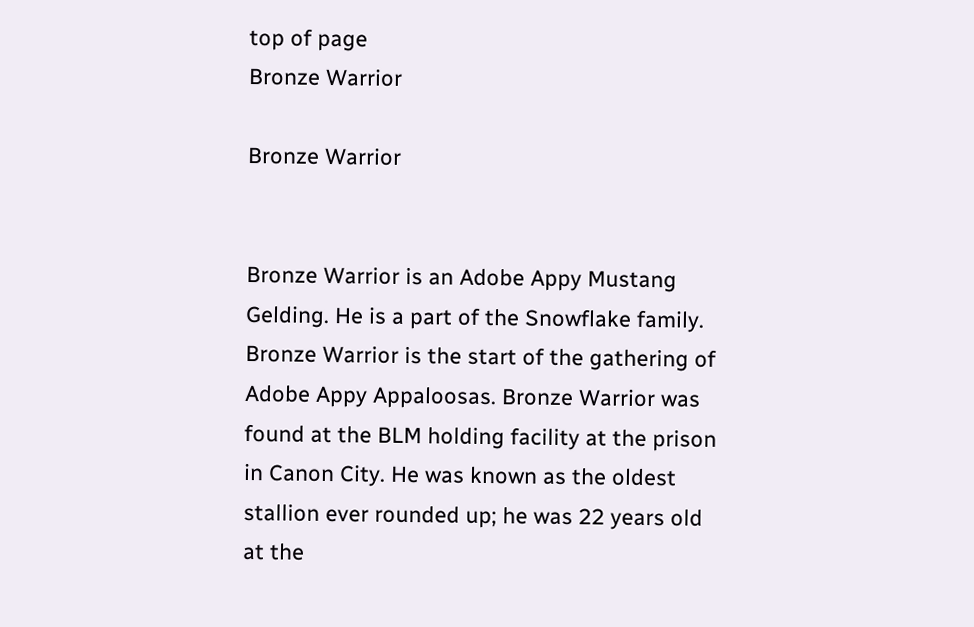top of page
Bronze Warrior

Bronze Warrior


Bronze Warrior is an Adobe Appy Mustang Gelding. He is a part of the Snowflake family.  Bronze Warrior is the start of the gathering of Adobe Appy Appaloosas. Bronze Warrior was found at the BLM holding facility at the prison in Canon City. He was known as the oldest stallion ever rounded up; he was 22 years old at the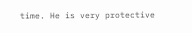time. He is very protective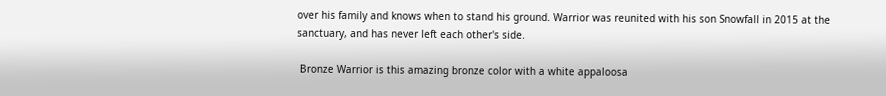over his family and knows when to stand his ground. Warrior was reunited with his son Snowfall in 2015 at the sanctuary, and has never left each other's side.

 Bronze Warrior is this amazing bronze color with a white appaloosa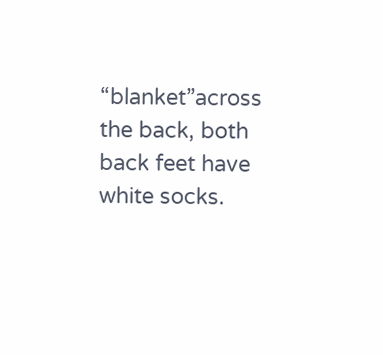“blanket”across the back, both back feet have white socks.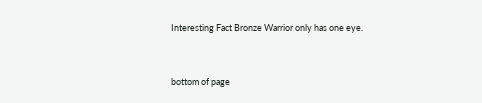Interesting Fact Bronze Warrior only has one eye.


bottom of page